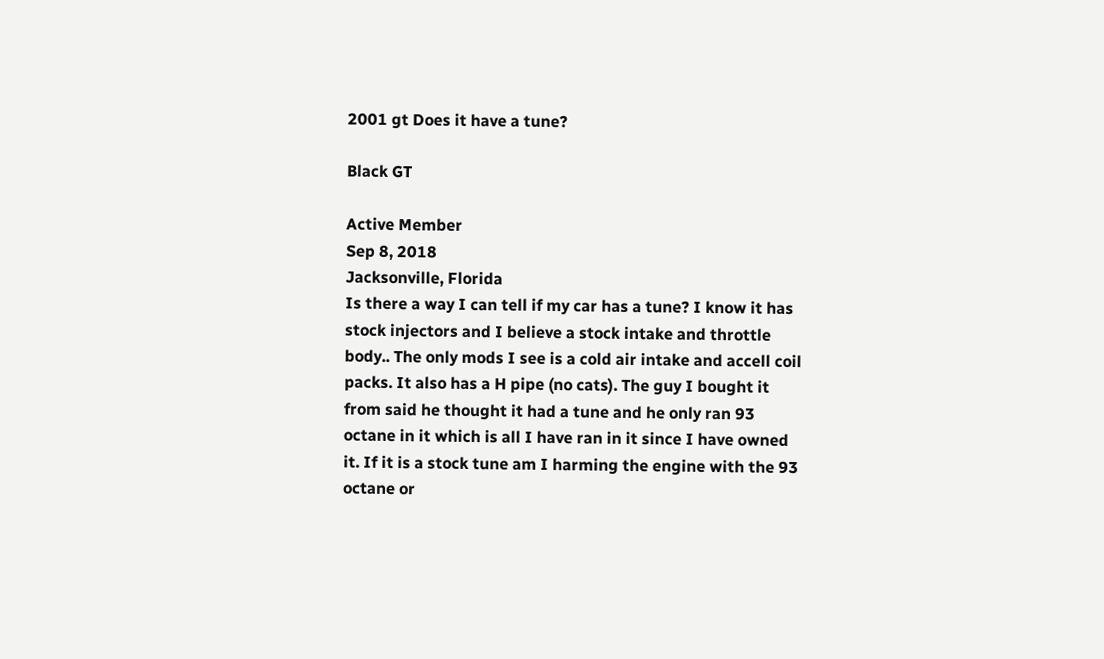2001 gt Does it have a tune?

Black GT

Active Member
Sep 8, 2018
Jacksonville, Florida
Is there a way I can tell if my car has a tune? I know it has stock injectors and I believe a stock intake and throttle body.. The only mods I see is a cold air intake and accell coil packs. It also has a H pipe (no cats). The guy I bought it from said he thought it had a tune and he only ran 93 octane in it which is all I have ran in it since I have owned it. If it is a stock tune am I harming the engine with the 93 octane or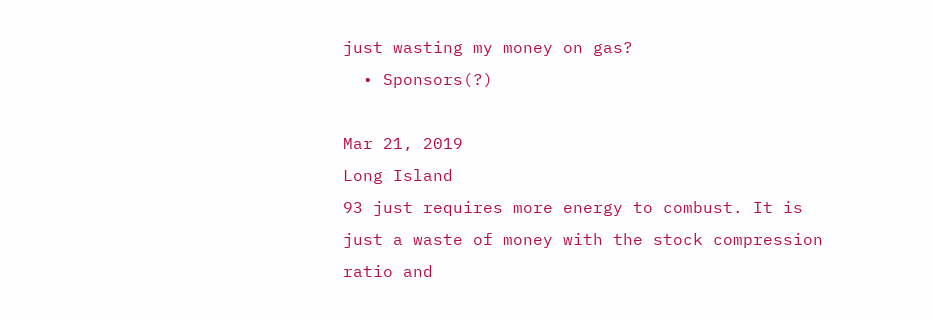just wasting my money on gas?
  • Sponsors(?)

Mar 21, 2019
Long Island
93 just requires more energy to combust. It is just a waste of money with the stock compression ratio and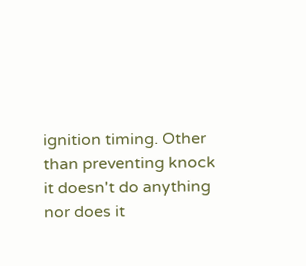ignition timing. Other than preventing knock it doesn't do anything nor does it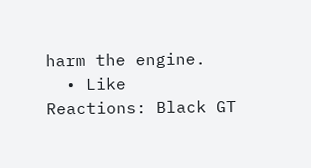harm the engine.
  • Like
Reactions: Black GT